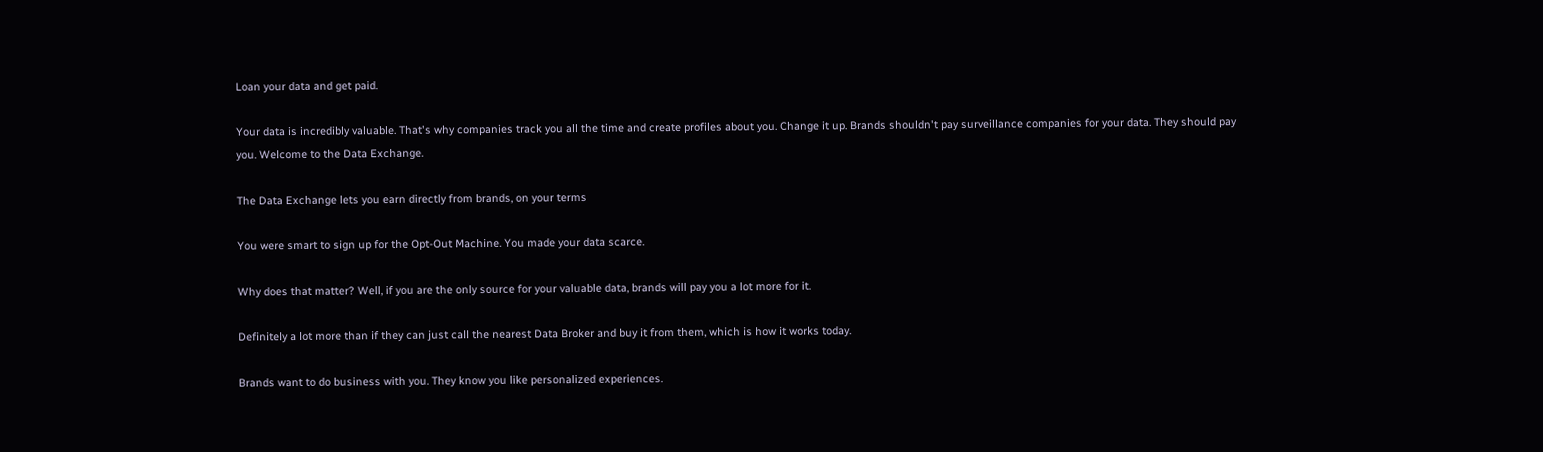Loan your data and get paid.

Your data is incredibly valuable. That's why companies track you all the time and create profiles about you. Change it up. Brands shouldn't pay surveillance companies for your data. They should pay you. Welcome to the Data Exchange.

The Data Exchange lets you earn directly from brands, on your terms

You were smart to sign up for the Opt-Out Machine. You made your data scarce.

Why does that matter? Well, if you are the only source for your valuable data, brands will pay you a lot more for it.

Definitely a lot more than if they can just call the nearest Data Broker and buy it from them, which is how it works today.

Brands want to do business with you. They know you like personalized experiences.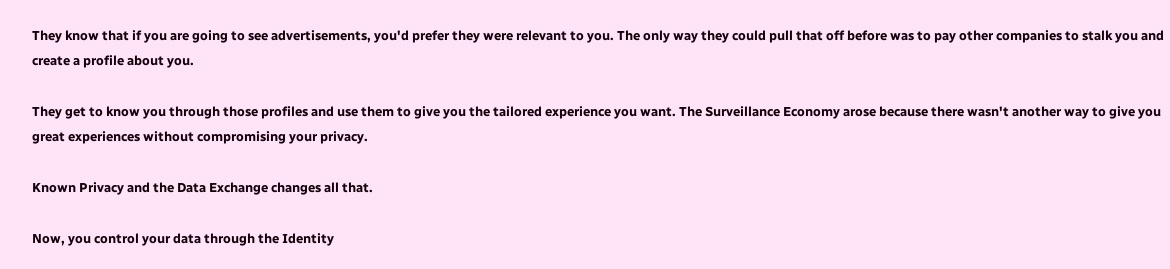They know that if you are going to see advertisements, you'd prefer they were relevant to you. The only way they could pull that off before was to pay other companies to stalk you and create a profile about you.

They get to know you through those profiles and use them to give you the tailored experience you want. The Surveillance Economy arose because there wasn't another way to give you great experiences without compromising your privacy.

Known Privacy and the Data Exchange changes all that.

Now, you control your data through the Identity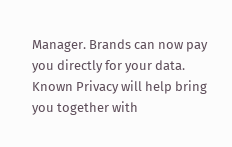Manager. Brands can now pay you directly for your data. Known Privacy will help bring you together with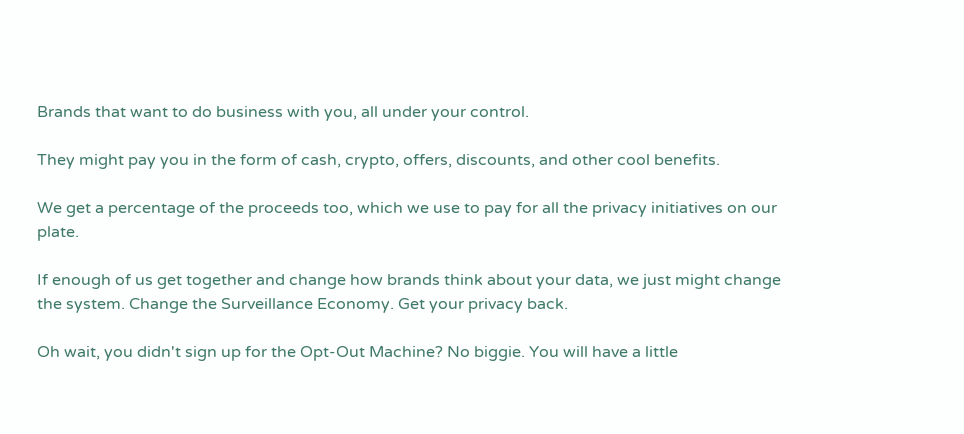Brands that want to do business with you, all under your control.

They might pay you in the form of cash, crypto, offers, discounts, and other cool benefits.

We get a percentage of the proceeds too, which we use to pay for all the privacy initiatives on our plate.

If enough of us get together and change how brands think about your data, we just might change the system. Change the Surveillance Economy. Get your privacy back.

Oh wait, you didn't sign up for the Opt-Out Machine? No biggie. You will have a little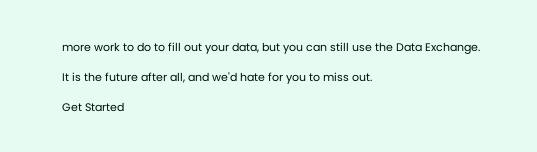more work to do to fill out your data, but you can still use the Data Exchange.

It is the future after all, and we'd hate for you to miss out.

Get Started